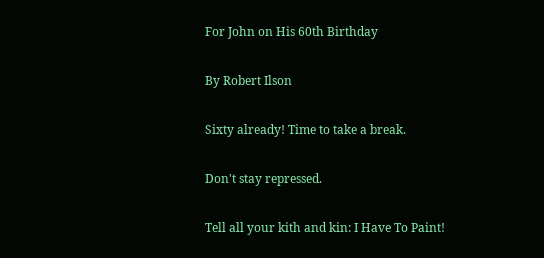For John on His 60th Birthday

By Robert Ilson

Sixty already! Time to take a break.

Don't stay repressed.

Tell all your kith and kin: I Have To Paint!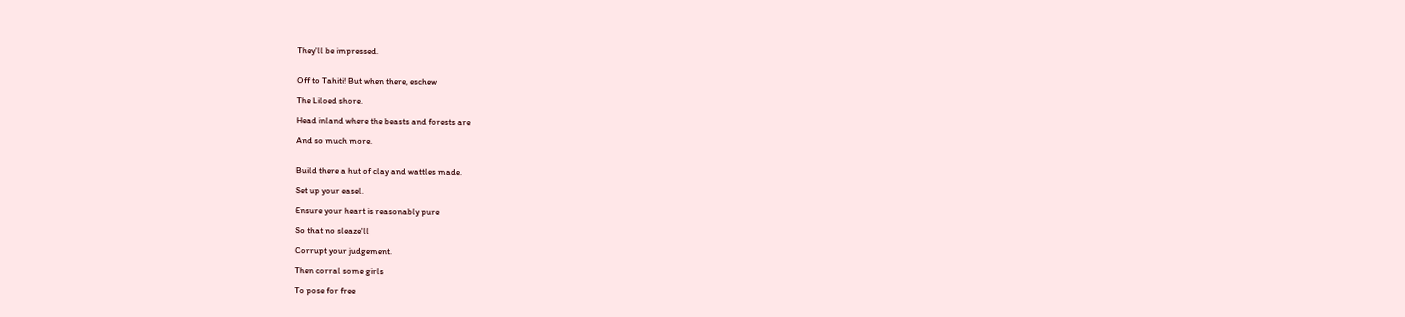They'll be impressed.


Off to Tahiti! But when there, eschew

The Liloed shore.

Head inland where the beasts and forests are

And so much more.


Build there a hut of clay and wattles made.

Set up your easel.

Ensure your heart is reasonably pure

So that no sleaze'll

Corrupt your judgement.

Then corral some girls

To pose for free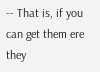-- That is, if you can get them ere they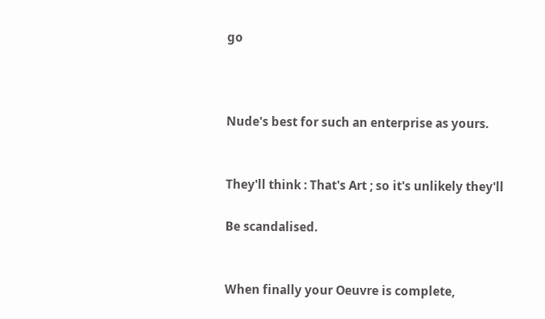go



Nude's best for such an enterprise as yours.


They'll think : That's Art ; so it's unlikely they'll

Be scandalised.


When finally your Oeuvre is complete,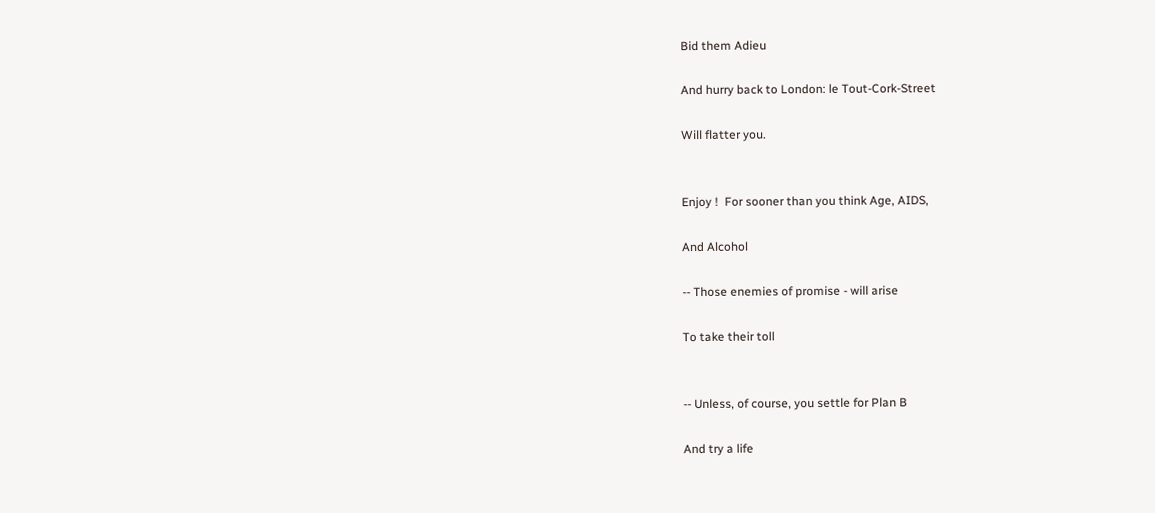Bid them Adieu

And hurry back to London: le Tout-Cork-Street

Will flatter you.


Enjoy !  For sooner than you think Age, AIDS,

And Alcohol

-- Those enemies of promise - will arise

To take their toll


-- Unless, of course, you settle for Plan B

And try a life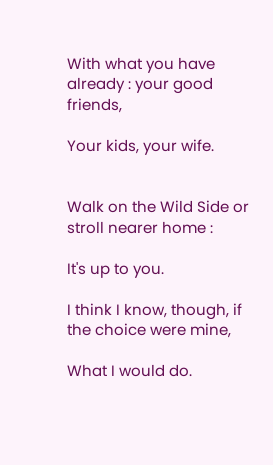With what you have already : your good friends,

Your kids, your wife.


Walk on the Wild Side or stroll nearer home :

It's up to you.

I think I know, though, if the choice were mine,

What I would do.